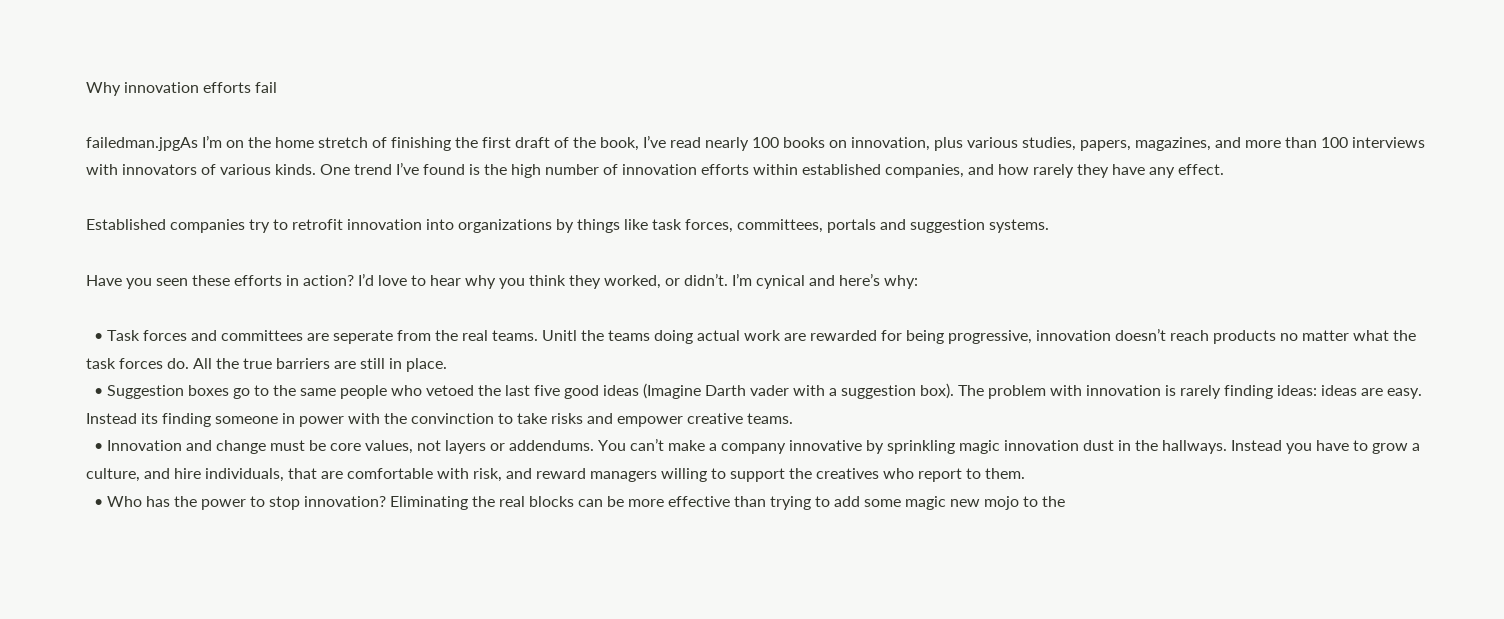Why innovation efforts fail

failedman.jpgAs I’m on the home stretch of finishing the first draft of the book, I’ve read nearly 100 books on innovation, plus various studies, papers, magazines, and more than 100 interviews with innovators of various kinds. One trend I’ve found is the high number of innovation efforts within established companies, and how rarely they have any effect.

Established companies try to retrofit innovation into organizations by things like task forces, committees, portals and suggestion systems.

Have you seen these efforts in action? I’d love to hear why you think they worked, or didn’t. I’m cynical and here’s why:

  • Task forces and committees are seperate from the real teams. Unitl the teams doing actual work are rewarded for being progressive, innovation doesn’t reach products no matter what the task forces do. All the true barriers are still in place.
  • Suggestion boxes go to the same people who vetoed the last five good ideas (Imagine Darth vader with a suggestion box). The problem with innovation is rarely finding ideas: ideas are easy. Instead its finding someone in power with the convinction to take risks and empower creative teams.
  • Innovation and change must be core values, not layers or addendums. You can’t make a company innovative by sprinkling magic innovation dust in the hallways. Instead you have to grow a culture, and hire individuals, that are comfortable with risk, and reward managers willing to support the creatives who report to them.
  • Who has the power to stop innovation? Eliminating the real blocks can be more effective than trying to add some magic new mojo to the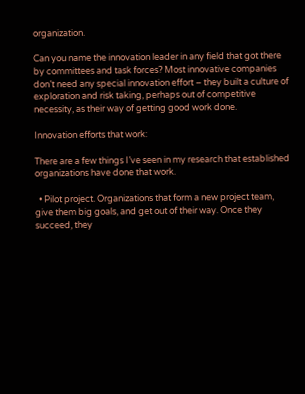organization.

Can you name the innovation leader in any field that got there by committees and task forces? Most innovative companies don’t need any special innovation effort – they built a culture of exploration and risk taking, perhaps out of competitive necessity, as their way of getting good work done.

Innovation efforts that work:

There are a few things I’ve seen in my research that established organizations have done that work.

  • Pilot project. Organizations that form a new project team, give them big goals, and get out of their way. Once they succeed, they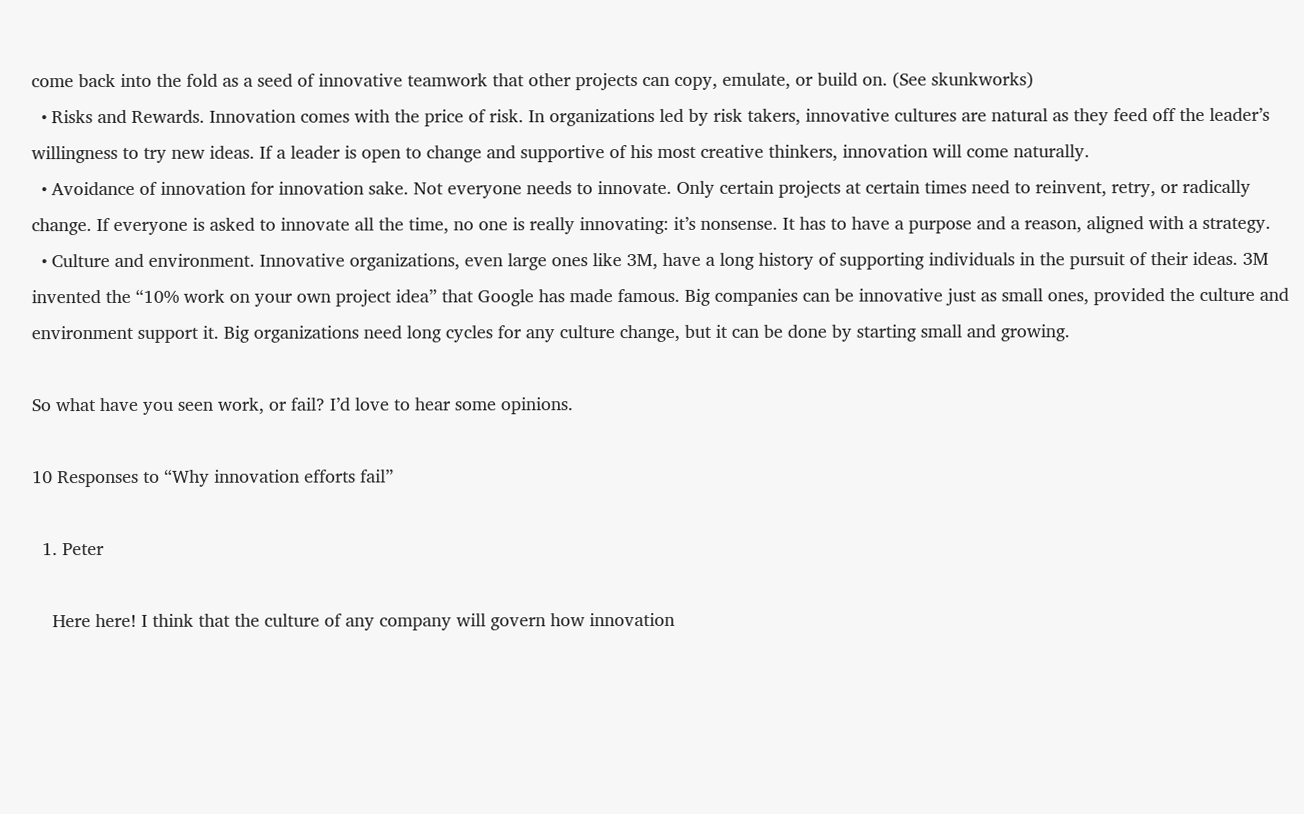come back into the fold as a seed of innovative teamwork that other projects can copy, emulate, or build on. (See skunkworks)
  • Risks and Rewards. Innovation comes with the price of risk. In organizations led by risk takers, innovative cultures are natural as they feed off the leader’s willingness to try new ideas. If a leader is open to change and supportive of his most creative thinkers, innovation will come naturally.
  • Avoidance of innovation for innovation sake. Not everyone needs to innovate. Only certain projects at certain times need to reinvent, retry, or radically change. If everyone is asked to innovate all the time, no one is really innovating: it’s nonsense. It has to have a purpose and a reason, aligned with a strategy.
  • Culture and environment. Innovative organizations, even large ones like 3M, have a long history of supporting individuals in the pursuit of their ideas. 3M invented the “10% work on your own project idea” that Google has made famous. Big companies can be innovative just as small ones, provided the culture and environment support it. Big organizations need long cycles for any culture change, but it can be done by starting small and growing.

So what have you seen work, or fail? I’d love to hear some opinions.

10 Responses to “Why innovation efforts fail”

  1. Peter

    Here here! I think that the culture of any company will govern how innovation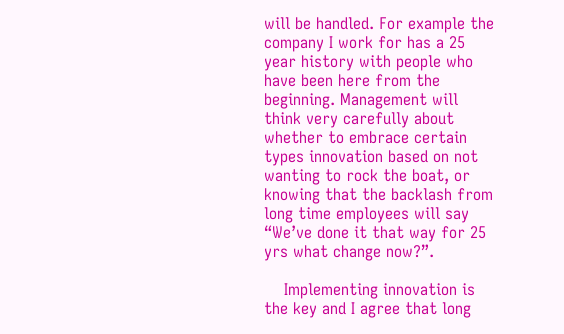will be handled. For example the company I work for has a 25 year history with people who have been here from the beginning. Management will think very carefully about whether to embrace certain types innovation based on not wanting to rock the boat, or knowing that the backlash from long time employees will say “We’ve done it that way for 25 yrs what change now?”.

    Implementing innovation is the key and I agree that long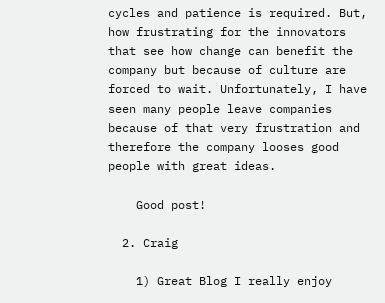cycles and patience is required. But, how frustrating for the innovators that see how change can benefit the company but because of culture are forced to wait. Unfortunately, I have seen many people leave companies because of that very frustration and therefore the company looses good people with great ideas.

    Good post!

  2. Craig

    1) Great Blog I really enjoy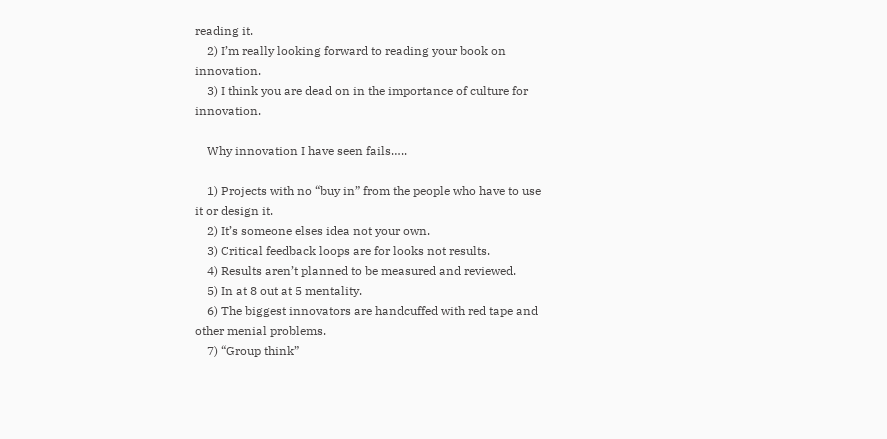reading it.
    2) I’m really looking forward to reading your book on innovation.
    3) I think you are dead on in the importance of culture for innovation.

    Why innovation I have seen fails…..

    1) Projects with no “buy in” from the people who have to use it or design it.
    2) It’s someone elses idea not your own.
    3) Critical feedback loops are for looks not results.
    4) Results aren’t planned to be measured and reviewed.
    5) In at 8 out at 5 mentality.
    6) The biggest innovators are handcuffed with red tape and other menial problems.
    7) “Group think”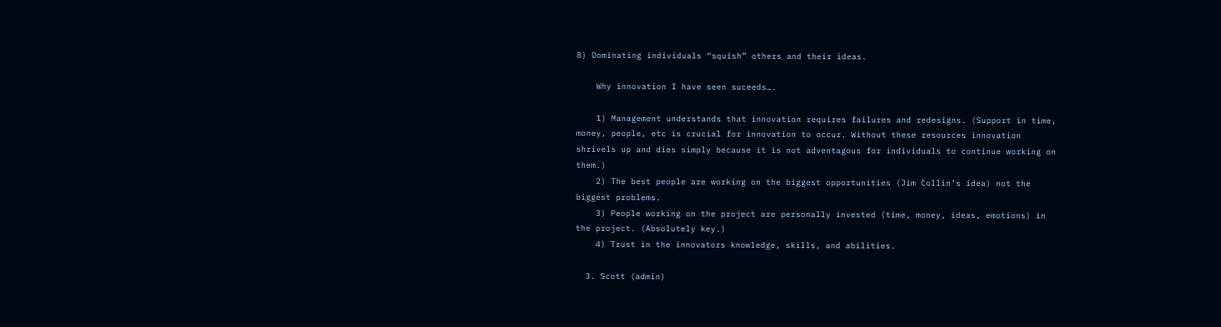8) Dominating individuals “squish” others and their ideas.

    Why innovation I have seen suceeds….

    1) Management understands that innovation requires failures and redesigns. (Support in time, money, people, etc is crucial for innovation to occur. Without these resources innovation shrivels up and dies simply because it is not adventagous for individuals to continue working on them.)
    2) The best people are working on the biggest opportunities (Jim Collin’s idea) not the biggest problems.
    3) People working on the project are personally invested (time, money, ideas, emotions) in the project. (Absolutely key.)
    4) Trust in the innovators knowledge, skills, and abilities.

  3. Scott (admin)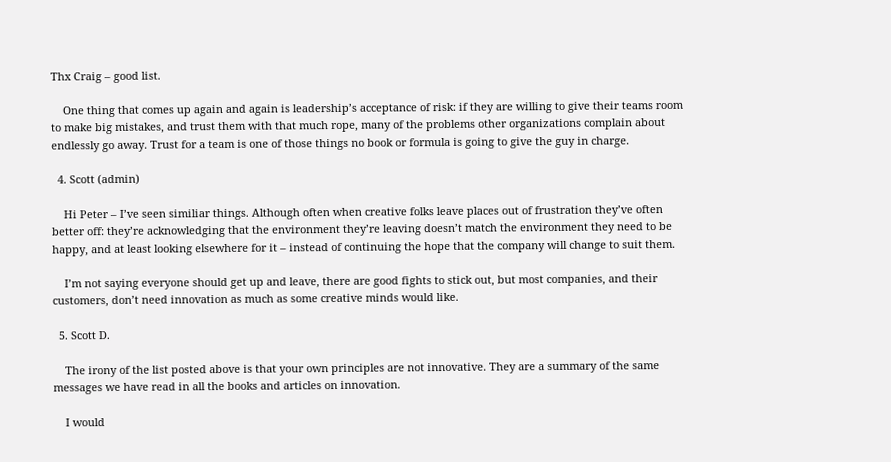Thx Craig – good list.

    One thing that comes up again and again is leadership’s acceptance of risk: if they are willing to give their teams room to make big mistakes, and trust them with that much rope, many of the problems other organizations complain about endlessly go away. Trust for a team is one of those things no book or formula is going to give the guy in charge.

  4. Scott (admin)

    Hi Peter – I’ve seen similiar things. Although often when creative folks leave places out of frustration they’ve often better off: they’re acknowledging that the environment they’re leaving doesn’t match the environment they need to be happy, and at least looking elsewhere for it – instead of continuing the hope that the company will change to suit them.

    I’m not saying everyone should get up and leave, there are good fights to stick out, but most companies, and their customers, don’t need innovation as much as some creative minds would like.

  5. Scott D.

    The irony of the list posted above is that your own principles are not innovative. They are a summary of the same messages we have read in all the books and articles on innovation.

    I would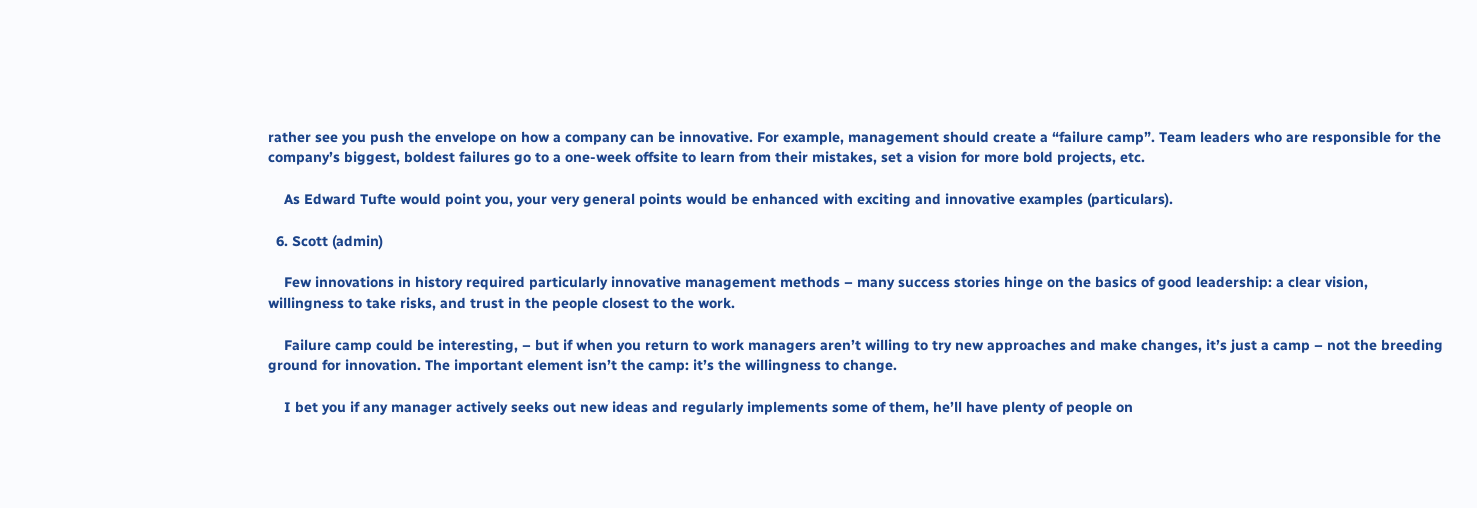rather see you push the envelope on how a company can be innovative. For example, management should create a “failure camp”. Team leaders who are responsible for the company’s biggest, boldest failures go to a one-week offsite to learn from their mistakes, set a vision for more bold projects, etc.

    As Edward Tufte would point you, your very general points would be enhanced with exciting and innovative examples (particulars).

  6. Scott (admin)

    Few innovations in history required particularly innovative management methods – many success stories hinge on the basics of good leadership: a clear vision, willingness to take risks, and trust in the people closest to the work.

    Failure camp could be interesting, – but if when you return to work managers aren’t willing to try new approaches and make changes, it’s just a camp – not the breeding ground for innovation. The important element isn’t the camp: it’s the willingness to change.

    I bet you if any manager actively seeks out new ideas and regularly implements some of them, he’ll have plenty of people on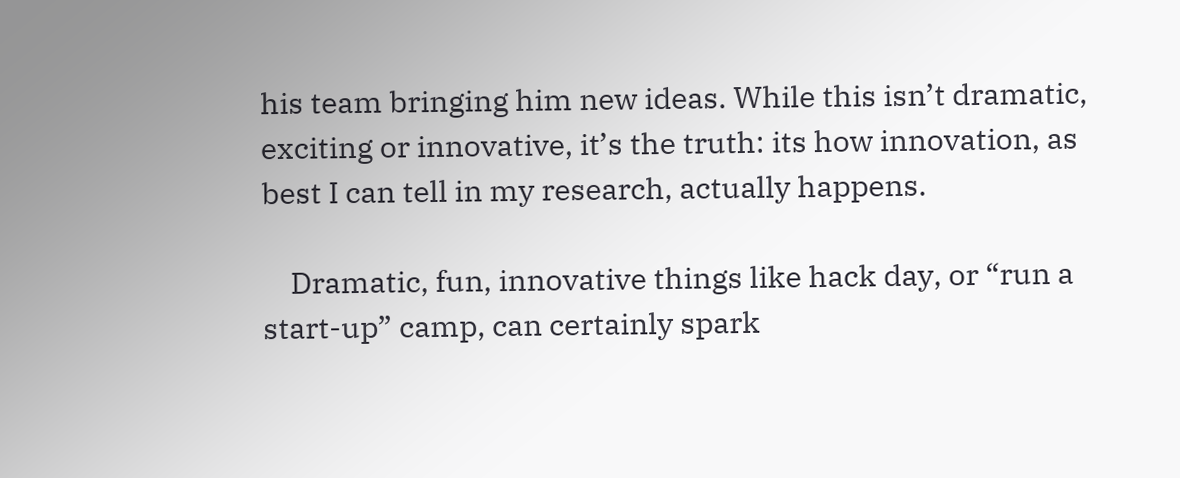his team bringing him new ideas. While this isn’t dramatic, exciting or innovative, it’s the truth: its how innovation, as best I can tell in my research, actually happens.

    Dramatic, fun, innovative things like hack day, or “run a start-up” camp, can certainly spark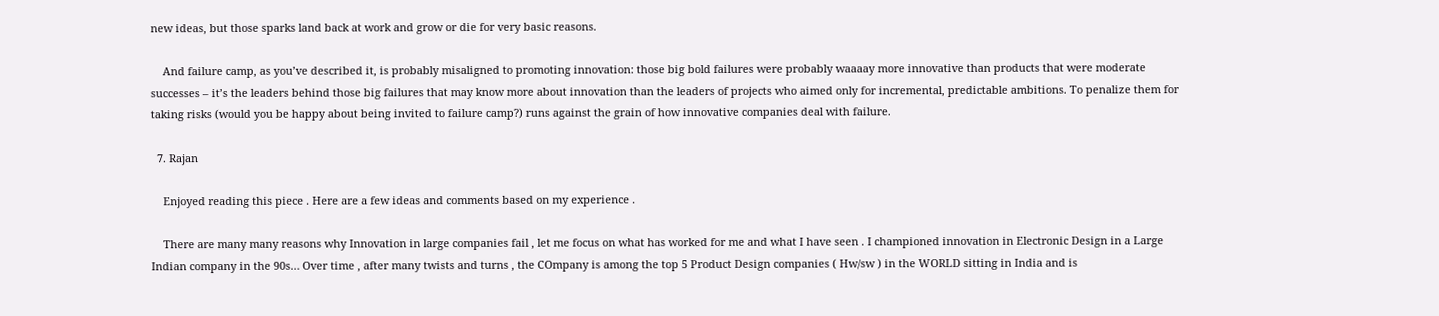new ideas, but those sparks land back at work and grow or die for very basic reasons.

    And failure camp, as you’ve described it, is probably misaligned to promoting innovation: those big bold failures were probably waaaay more innovative than products that were moderate successes – it’s the leaders behind those big failures that may know more about innovation than the leaders of projects who aimed only for incremental, predictable ambitions. To penalize them for taking risks (would you be happy about being invited to failure camp?) runs against the grain of how innovative companies deal with failure.

  7. Rajan

    Enjoyed reading this piece . Here are a few ideas and comments based on my experience .

    There are many many reasons why Innovation in large companies fail , let me focus on what has worked for me and what I have seen . I championed innovation in Electronic Design in a Large Indian company in the 90s… Over time , after many twists and turns , the COmpany is among the top 5 Product Design companies ( Hw/sw ) in the WORLD sitting in India and is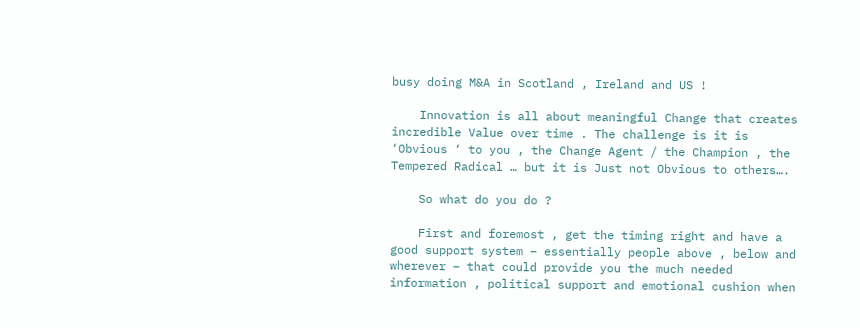busy doing M&A in Scotland , Ireland and US !

    Innovation is all about meaningful Change that creates incredible Value over time . The challenge is it is ‘Obvious ‘ to you , the Change Agent / the Champion , the Tempered Radical … but it is Just not Obvious to others….

    So what do you do ?

    First and foremost , get the timing right and have a good support system – essentially people above , below and wherever – that could provide you the much needed information , political support and emotional cushion when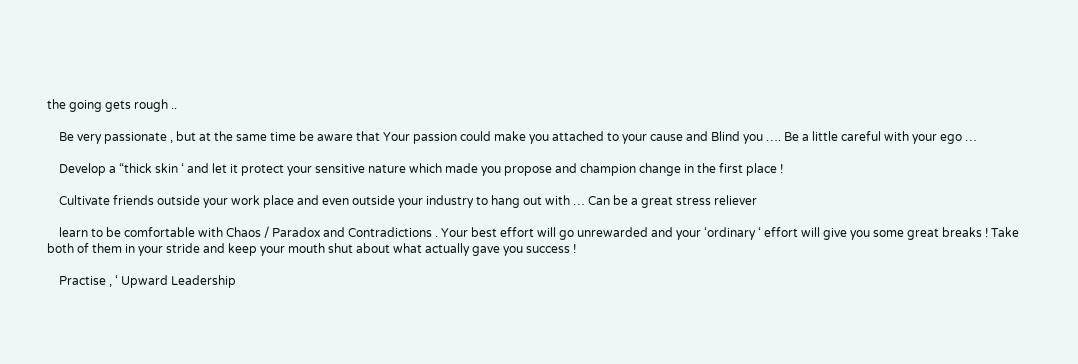the going gets rough ..

    Be very passionate , but at the same time be aware that Your passion could make you attached to your cause and Blind you …. Be a little careful with your ego …

    Develop a “thick skin ‘ and let it protect your sensitive nature which made you propose and champion change in the first place !

    Cultivate friends outside your work place and even outside your industry to hang out with … Can be a great stress reliever

    learn to be comfortable with Chaos / Paradox and Contradictions . Your best effort will go unrewarded and your ‘ordinary ‘ effort will give you some great breaks ! Take both of them in your stride and keep your mouth shut about what actually gave you success !

    Practise , ‘ Upward Leadership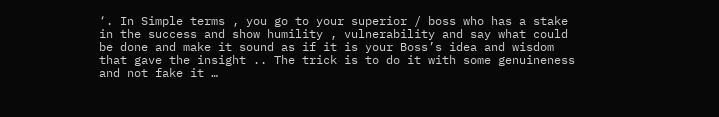‘. In Simple terms , you go to your superior / boss who has a stake in the success and show humility , vulnerability and say what could be done and make it sound as if it is your Boss’s idea and wisdom that gave the insight .. The trick is to do it with some genuineness and not fake it …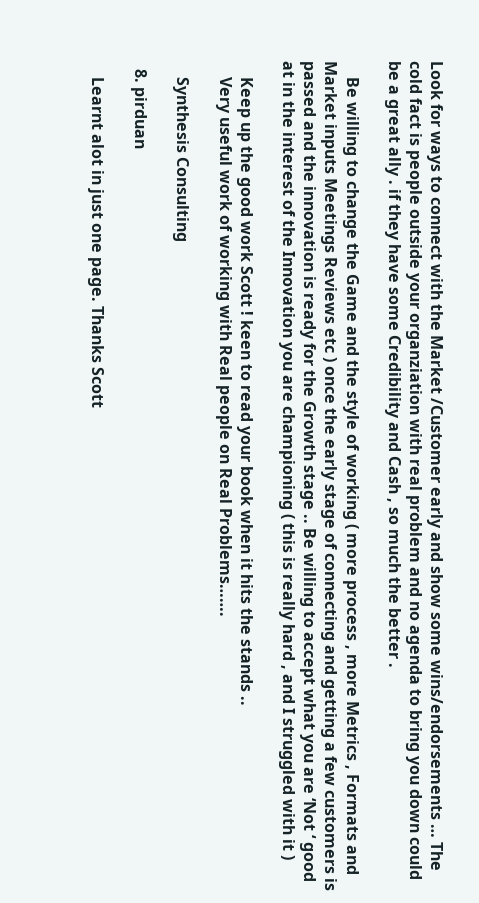Look for ways to connect with the Market /Customer early and show some wins/endorsements … The cold fact is people outside your organziation with real problem and no agenda to bring you down could be a great ally . if they have some Credibility and Cash , so much the better .

    Be willing to change the Game and the style of working ( more process , more Metrics , Formats and Market inputs Meetings Reviews etc ) once the early stage of connecting and getting a few customers is passed and the innovation is ready for the Growth stage .. Be willing to accept what you are ‘Not ‘ good at in the interest of the Innovation you are championing ( this is really hard , and I struggled with it )

    Keep up the good work Scott ! keen to read your book when it hits the stands ..
    Very useful work of working with Real people on Real Problems…….

    Synthesis Consulting

  8. pirduan

    Learnt alot in just one page. Thanks Scott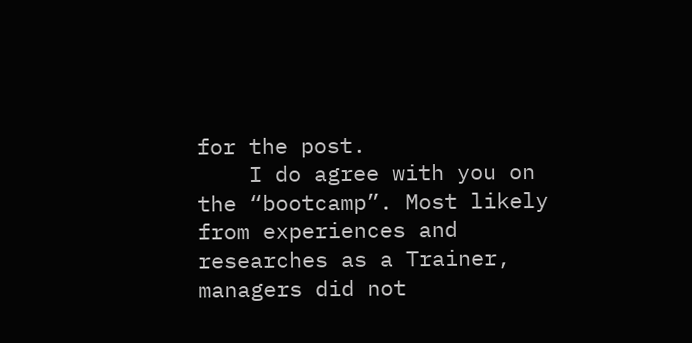for the post.
    I do agree with you on the “bootcamp”. Most likely from experiences and researches as a Trainer, managers did not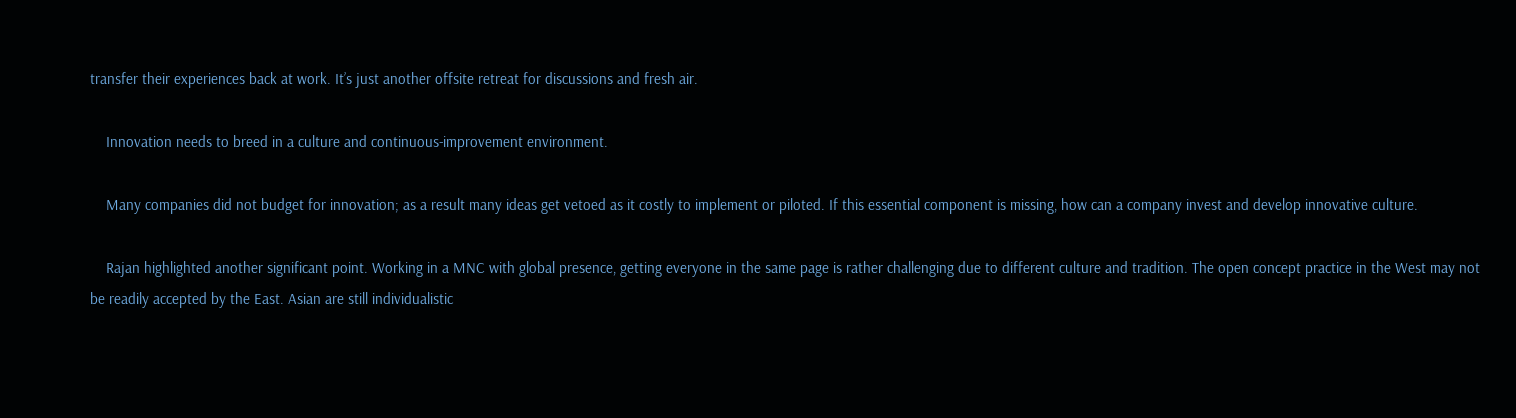transfer their experiences back at work. It’s just another offsite retreat for discussions and fresh air.

    Innovation needs to breed in a culture and continuous-improvement environment.

    Many companies did not budget for innovation; as a result many ideas get vetoed as it costly to implement or piloted. If this essential component is missing, how can a company invest and develop innovative culture.

    Rajan highlighted another significant point. Working in a MNC with global presence, getting everyone in the same page is rather challenging due to different culture and tradition. The open concept practice in the West may not be readily accepted by the East. Asian are still individualistic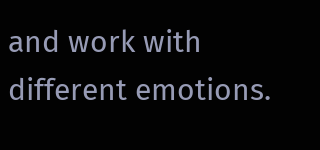and work with different emotions.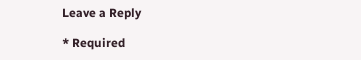Leave a Reply

* Required